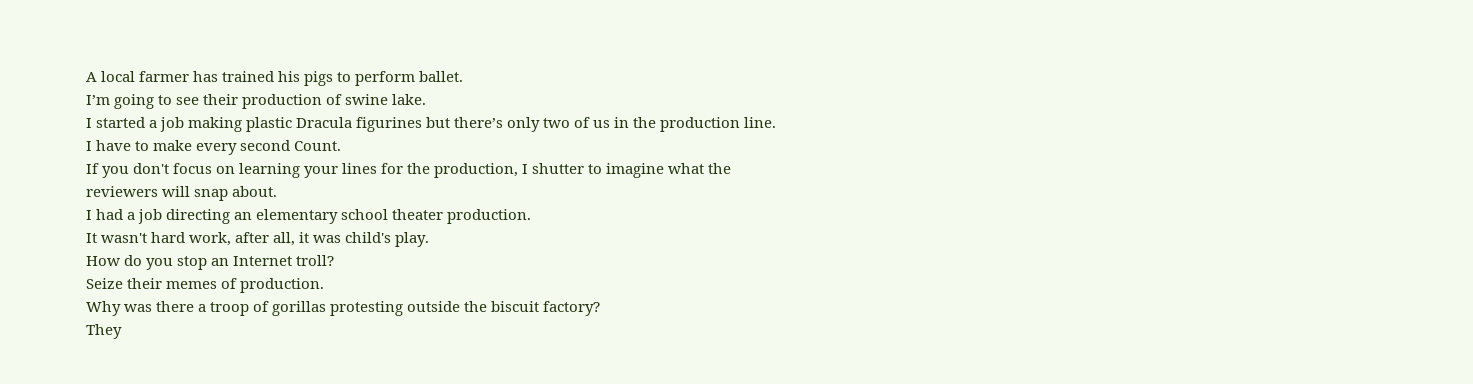A local farmer has trained his pigs to perform ballet.
I’m going to see their production of swine lake.
I started a job making plastic Dracula figurines but there’s only two of us in the production line.
I have to make every second Count.
If you don't focus on learning your lines for the production, I shutter to imagine what the reviewers will snap about.
I had a job directing an elementary school theater production.
It wasn't hard work, after all, it was child's play.
How do you stop an Internet troll?
Seize their memes of production.
Why was there a troop of gorillas protesting outside the biscuit factory?
They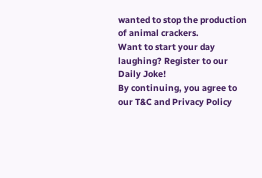wanted to stop the production of animal crackers.
Want to start your day laughing? Register to our Daily Joke!
By continuing, you agree to our T&C and Privacy Policy